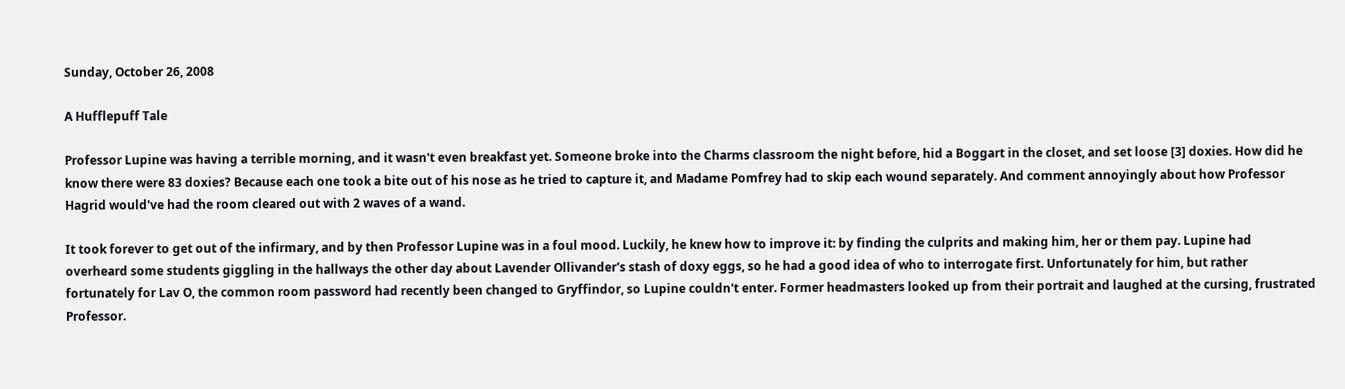Sunday, October 26, 2008

A Hufflepuff Tale

Professor Lupine was having a terrible morning, and it wasn't even breakfast yet. Someone broke into the Charms classroom the night before, hid a Boggart in the closet, and set loose [3] doxies. How did he know there were 83 doxies? Because each one took a bite out of his nose as he tried to capture it, and Madame Pomfrey had to skip each wound separately. And comment annoyingly about how Professor Hagrid would've had the room cleared out with 2 waves of a wand.

It took forever to get out of the infirmary, and by then Professor Lupine was in a foul mood. Luckily, he knew how to improve it: by finding the culprits and making him, her or them pay. Lupine had overheard some students giggling in the hallways the other day about Lavender Ollivander's stash of doxy eggs, so he had a good idea of who to interrogate first. Unfortunately for him, but rather fortunately for Lav O, the common room password had recently been changed to Gryffindor, so Lupine couldn't enter. Former headmasters looked up from their portrait and laughed at the cursing, frustrated Professor.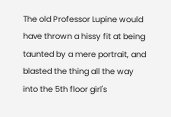The old Professor Lupine would have thrown a hissy fit at being taunted by a mere portrait, and blasted the thing all the way into the 5th floor girl's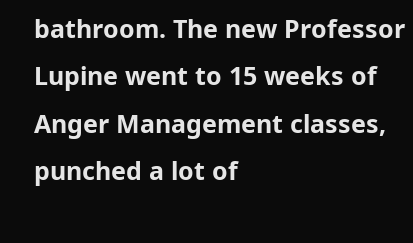bathroom. The new Professor Lupine went to 15 weeks of Anger Management classes, punched a lot of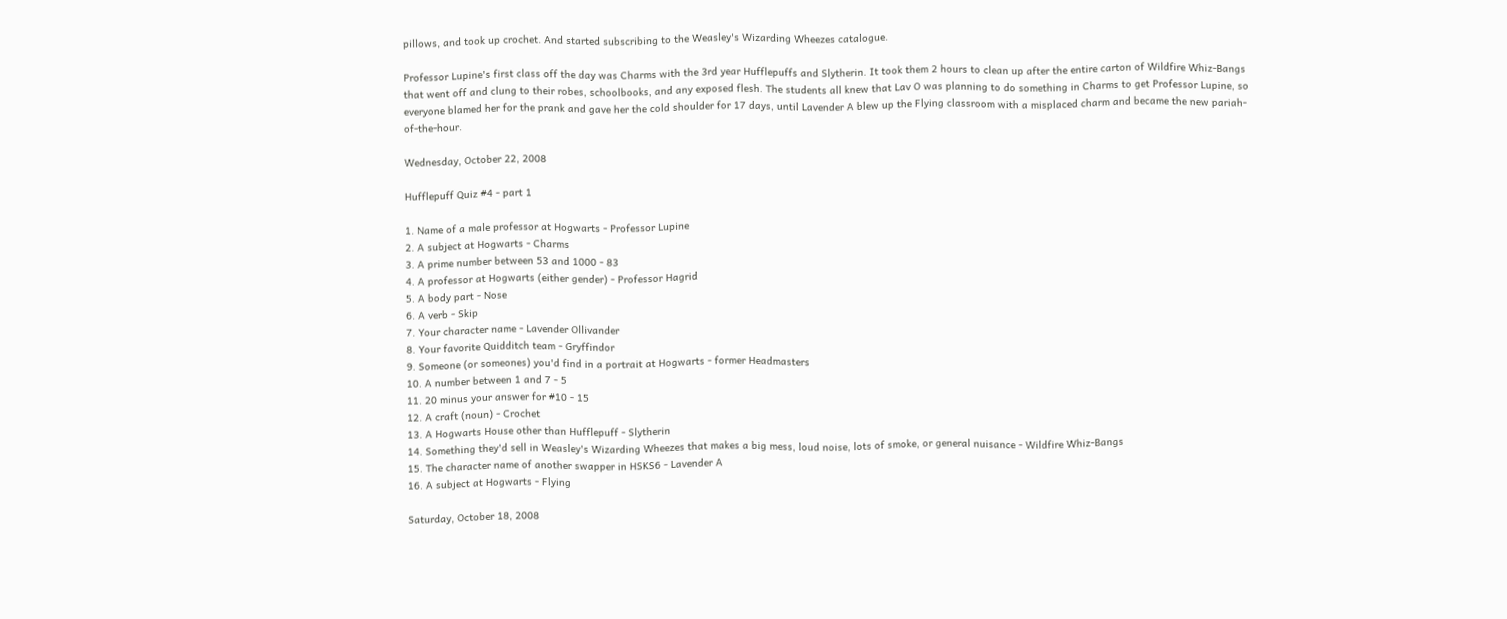pillows, and took up crochet. And started subscribing to the Weasley's Wizarding Wheezes catalogue.

Professor Lupine's first class off the day was Charms with the 3rd year Hufflepuffs and Slytherin. It took them 2 hours to clean up after the entire carton of Wildfire Whiz-Bangs that went off and clung to their robes, schoolbooks, and any exposed flesh. The students all knew that Lav O was planning to do something in Charms to get Professor Lupine, so everyone blamed her for the prank and gave her the cold shoulder for 17 days, until Lavender A blew up the Flying classroom with a misplaced charm and became the new pariah-of-the-hour.

Wednesday, October 22, 2008

Hufflepuff Quiz #4 - part 1

1. Name of a male professor at Hogwarts - Professor Lupine
2. A subject at Hogwarts - Charms
3. A prime number between 53 and 1000 - 83
4. A professor at Hogwarts (either gender) - Professor Hagrid
5. A body part - Nose
6. A verb - Skip
7. Your character name - Lavender Ollivander
8. Your favorite Quidditch team - Gryffindor
9. Someone (or someones) you'd find in a portrait at Hogwarts - former Headmasters
10. A number between 1 and 7 - 5
11. 20 minus your answer for #10 - 15
12. A craft (noun) - Crochet
13. A Hogwarts House other than Hufflepuff - Slytherin
14. Something they'd sell in Weasley's Wizarding Wheezes that makes a big mess, loud noise, lots of smoke, or general nuisance - Wildfire Whiz-Bangs
15. The character name of another swapper in HSKS6 - Lavender A
16. A subject at Hogwarts - Flying

Saturday, October 18, 2008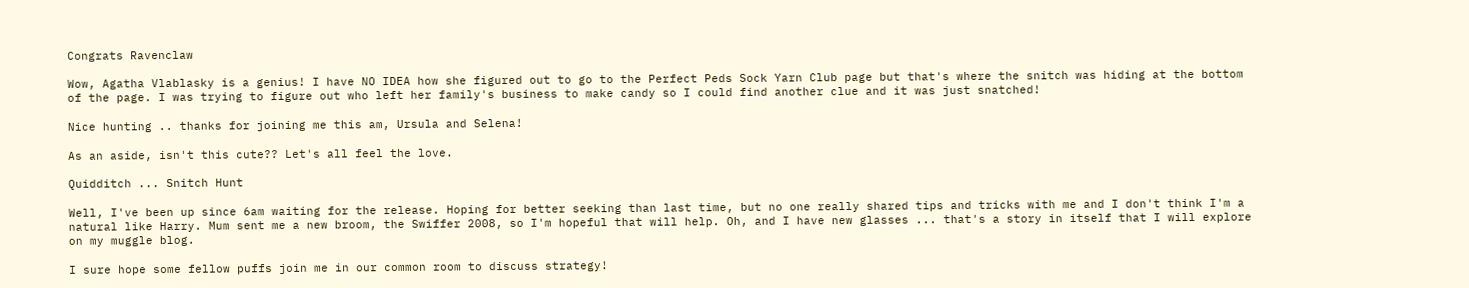Congrats Ravenclaw

Wow, Agatha Vlablasky is a genius! I have NO IDEA how she figured out to go to the Perfect Peds Sock Yarn Club page but that's where the snitch was hiding at the bottom of the page. I was trying to figure out who left her family's business to make candy so I could find another clue and it was just snatched!

Nice hunting .. thanks for joining me this am, Ursula and Selena!

As an aside, isn't this cute?? Let's all feel the love.

Quidditch ... Snitch Hunt

Well, I've been up since 6am waiting for the release. Hoping for better seeking than last time, but no one really shared tips and tricks with me and I don't think I'm a natural like Harry. Mum sent me a new broom, the Swiffer 2008, so I'm hopeful that will help. Oh, and I have new glasses ... that's a story in itself that I will explore on my muggle blog.

I sure hope some fellow puffs join me in our common room to discuss strategy!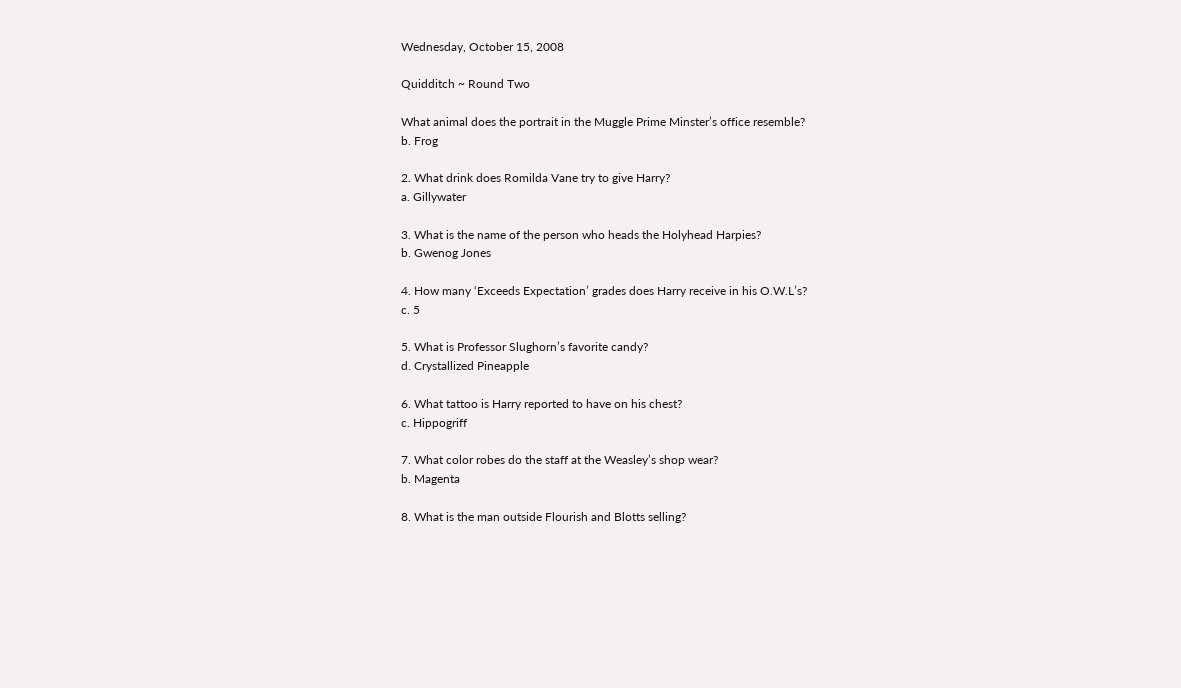Wednesday, October 15, 2008

Quidditch ~ Round Two

What animal does the portrait in the Muggle Prime Minster’s office resemble?
b. Frog

2. What drink does Romilda Vane try to give Harry?
a. Gillywater

3. What is the name of the person who heads the Holyhead Harpies?
b. Gwenog Jones

4. How many ‘Exceeds Expectation’ grades does Harry receive in his O.W.L’s?
c. 5

5. What is Professor Slughorn’s favorite candy?
d. Crystallized Pineapple

6. What tattoo is Harry reported to have on his chest?
c. Hippogriff

7. What color robes do the staff at the Weasley’s shop wear?
b. Magenta

8. What is the man outside Flourish and Blotts selling?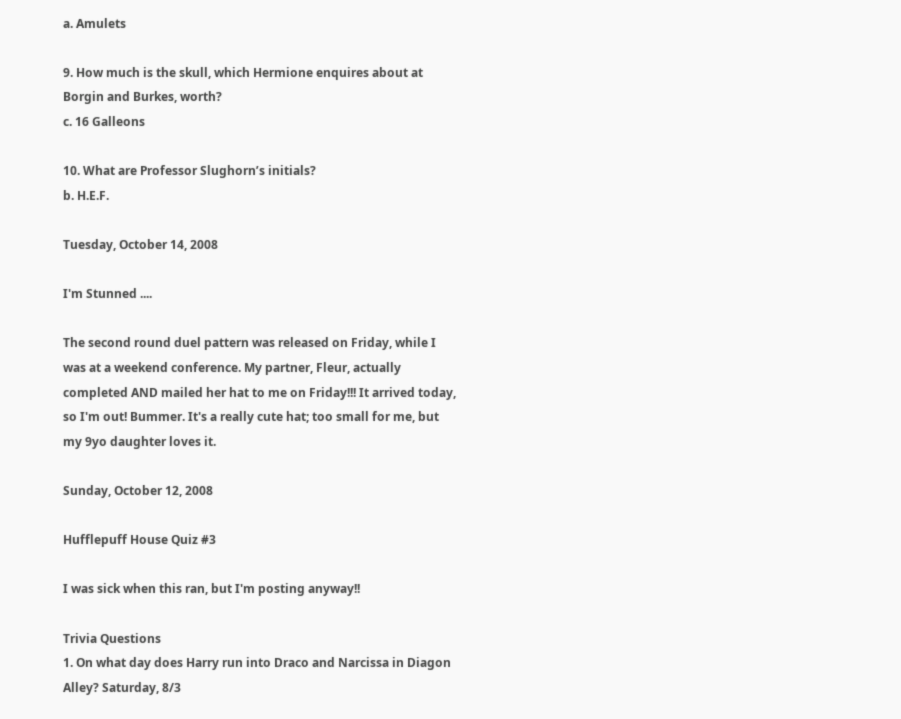a. Amulets

9. How much is the skull, which Hermione enquires about at Borgin and Burkes, worth?
c. 16 Galleons

10. What are Professor Slughorn’s initials?
b. H.E.F.

Tuesday, October 14, 2008

I'm Stunned ....

The second round duel pattern was released on Friday, while I was at a weekend conference. My partner, Fleur, actually completed AND mailed her hat to me on Friday!!! It arrived today, so I'm out! Bummer. It's a really cute hat; too small for me, but my 9yo daughter loves it.

Sunday, October 12, 2008

Hufflepuff House Quiz #3

I was sick when this ran, but I'm posting anyway!!

Trivia Questions
1. On what day does Harry run into Draco and Narcissa in Diagon Alley? Saturday, 8/3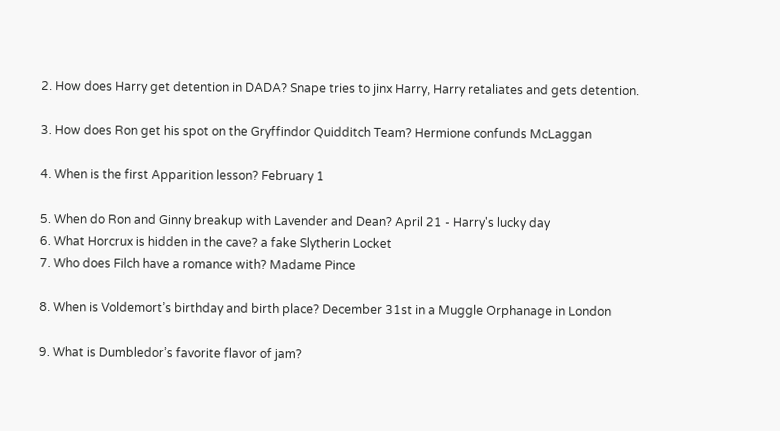2. How does Harry get detention in DADA? Snape tries to jinx Harry, Harry retaliates and gets detention.

3. How does Ron get his spot on the Gryffindor Quidditch Team? Hermione confunds McLaggan

4. When is the first Apparition lesson? February 1

5. When do Ron and Ginny breakup with Lavender and Dean? April 21 - Harry's lucky day
6. What Horcrux is hidden in the cave? a fake Slytherin Locket
7. Who does Filch have a romance with? Madame Pince

8. When is Voldemort’s birthday and birth place? December 31st in a Muggle Orphanage in London

9. What is Dumbledor’s favorite flavor of jam?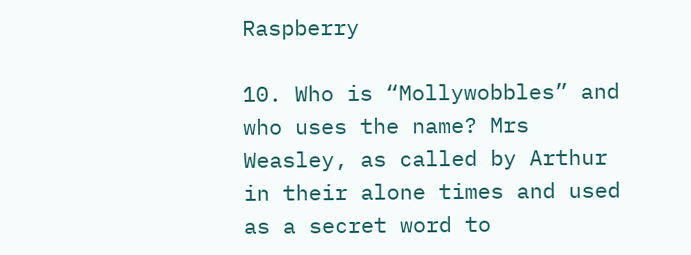Raspberry

10. Who is “Mollywobbles” and who uses the name? Mrs Weasley, as called by Arthur in their alone times and used as a secret word to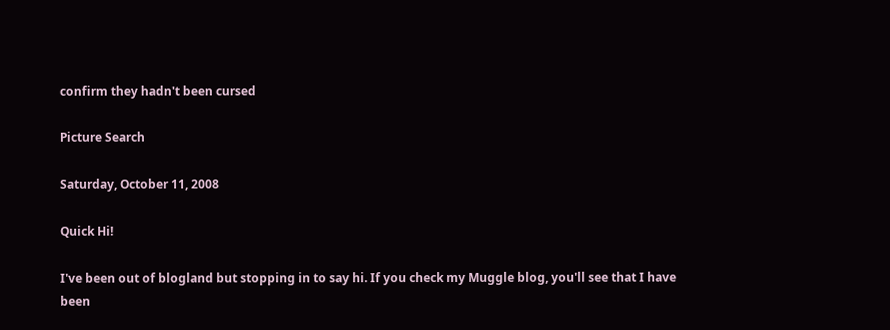confirm they hadn't been cursed

Picture Search

Saturday, October 11, 2008

Quick Hi!

I've been out of blogland but stopping in to say hi. If you check my Muggle blog, you'll see that I have been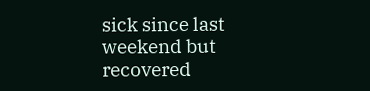sick since last weekend but recovered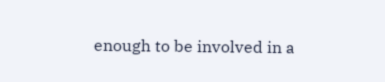enough to be involved in a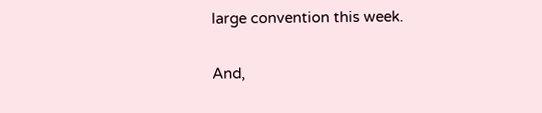large convention this week.

And,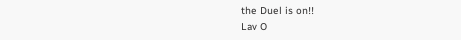the Duel is on!!
Lav O